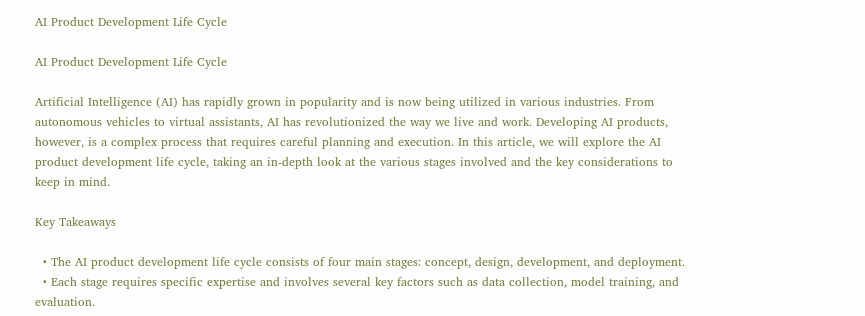AI Product Development Life Cycle

AI Product Development Life Cycle

Artificial Intelligence (AI) has rapidly grown in popularity and is now being utilized in various industries. From autonomous vehicles to virtual assistants, AI has revolutionized the way we live and work. Developing AI products, however, is a complex process that requires careful planning and execution. In this article, we will explore the AI product development life cycle, taking an in-depth look at the various stages involved and the key considerations to keep in mind.

Key Takeaways

  • The AI product development life cycle consists of four main stages: concept, design, development, and deployment.
  • Each stage requires specific expertise and involves several key factors such as data collection, model training, and evaluation.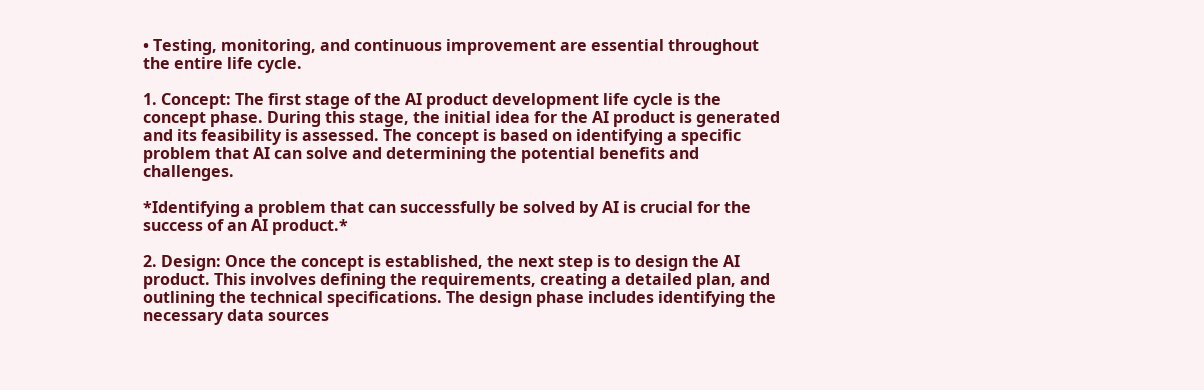• Testing, monitoring, and continuous improvement are essential throughout the entire life cycle.

1. Concept: The first stage of the AI product development life cycle is the concept phase. During this stage, the initial idea for the AI product is generated and its feasibility is assessed. The concept is based on identifying a specific problem that AI can solve and determining the potential benefits and challenges.

*Identifying a problem that can successfully be solved by AI is crucial for the success of an AI product.*

2. Design: Once the concept is established, the next step is to design the AI product. This involves defining the requirements, creating a detailed plan, and outlining the technical specifications. The design phase includes identifying the necessary data sources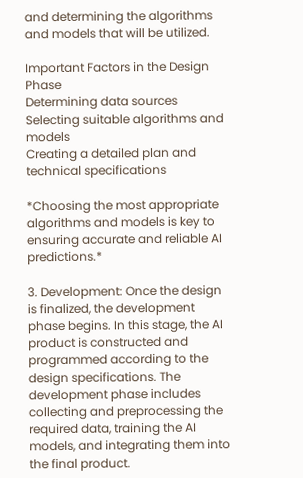and determining the algorithms and models that will be utilized.

Important Factors in the Design Phase
Determining data sources
Selecting suitable algorithms and models
Creating a detailed plan and technical specifications

*Choosing the most appropriate algorithms and models is key to ensuring accurate and reliable AI predictions.*

3. Development: Once the design is finalized, the development phase begins. In this stage, the AI product is constructed and programmed according to the design specifications. The development phase includes collecting and preprocessing the required data, training the AI models, and integrating them into the final product.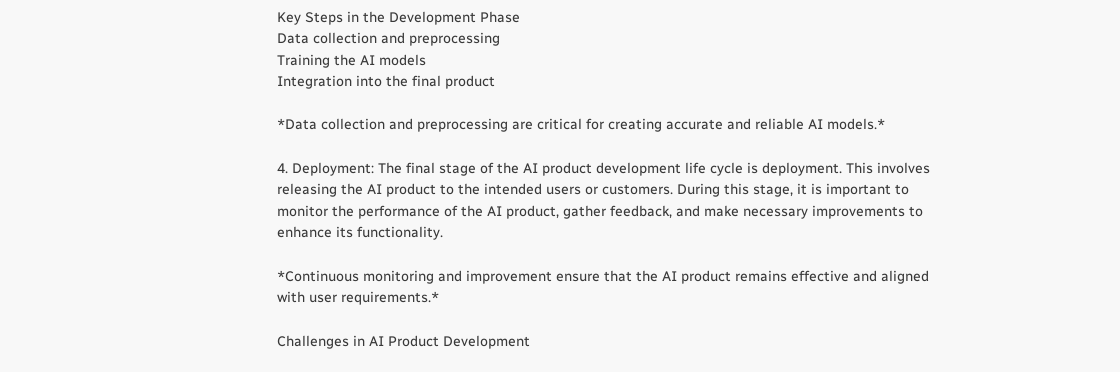Key Steps in the Development Phase
Data collection and preprocessing
Training the AI models
Integration into the final product

*Data collection and preprocessing are critical for creating accurate and reliable AI models.*

4. Deployment: The final stage of the AI product development life cycle is deployment. This involves releasing the AI product to the intended users or customers. During this stage, it is important to monitor the performance of the AI product, gather feedback, and make necessary improvements to enhance its functionality.

*Continuous monitoring and improvement ensure that the AI product remains effective and aligned with user requirements.*

Challenges in AI Product Development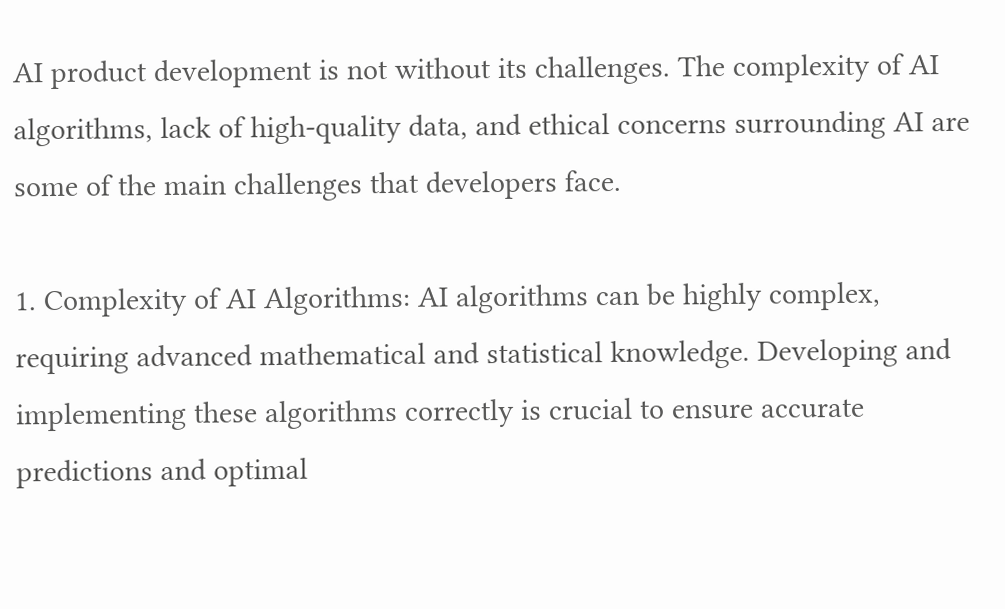AI product development is not without its challenges. The complexity of AI algorithms, lack of high-quality data, and ethical concerns surrounding AI are some of the main challenges that developers face.

1. Complexity of AI Algorithms: AI algorithms can be highly complex, requiring advanced mathematical and statistical knowledge. Developing and implementing these algorithms correctly is crucial to ensure accurate predictions and optimal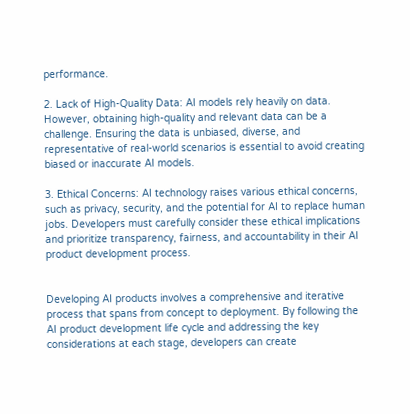performance.

2. Lack of High-Quality Data: AI models rely heavily on data. However, obtaining high-quality and relevant data can be a challenge. Ensuring the data is unbiased, diverse, and representative of real-world scenarios is essential to avoid creating biased or inaccurate AI models.

3. Ethical Concerns: AI technology raises various ethical concerns, such as privacy, security, and the potential for AI to replace human jobs. Developers must carefully consider these ethical implications and prioritize transparency, fairness, and accountability in their AI product development process.


Developing AI products involves a comprehensive and iterative process that spans from concept to deployment. By following the AI product development life cycle and addressing the key considerations at each stage, developers can create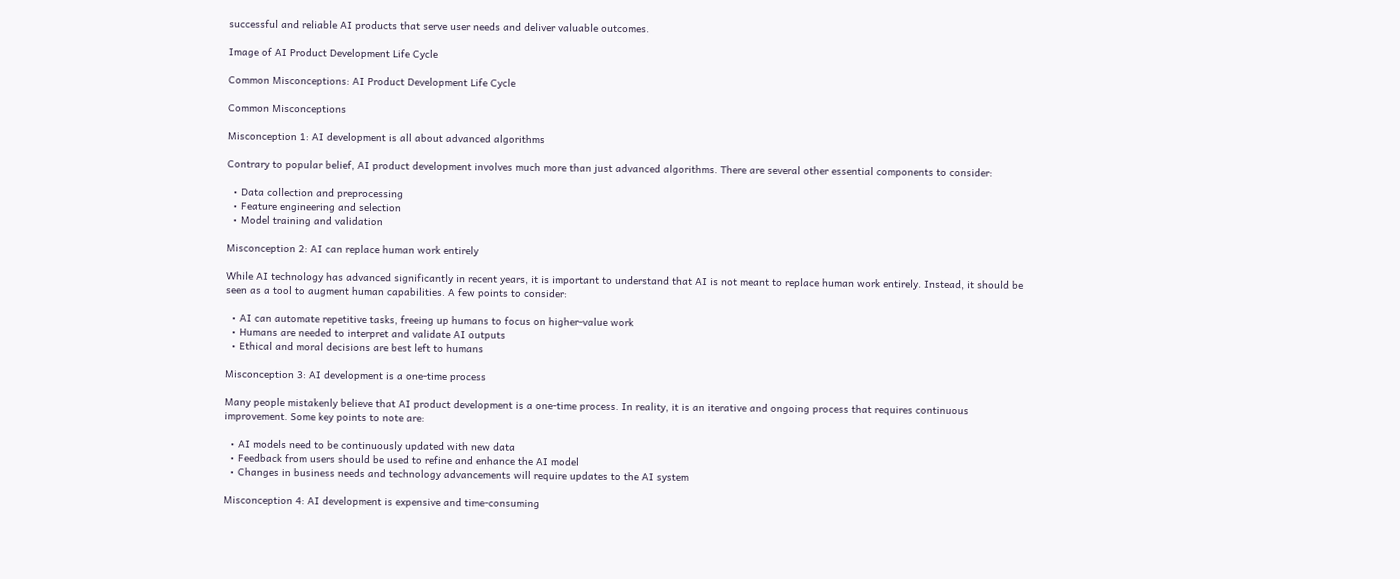successful and reliable AI products that serve user needs and deliver valuable outcomes.

Image of AI Product Development Life Cycle

Common Misconceptions: AI Product Development Life Cycle

Common Misconceptions

Misconception 1: AI development is all about advanced algorithms

Contrary to popular belief, AI product development involves much more than just advanced algorithms. There are several other essential components to consider:

  • Data collection and preprocessing
  • Feature engineering and selection
  • Model training and validation

Misconception 2: AI can replace human work entirely

While AI technology has advanced significantly in recent years, it is important to understand that AI is not meant to replace human work entirely. Instead, it should be seen as a tool to augment human capabilities. A few points to consider:

  • AI can automate repetitive tasks, freeing up humans to focus on higher-value work
  • Humans are needed to interpret and validate AI outputs
  • Ethical and moral decisions are best left to humans

Misconception 3: AI development is a one-time process

Many people mistakenly believe that AI product development is a one-time process. In reality, it is an iterative and ongoing process that requires continuous improvement. Some key points to note are:

  • AI models need to be continuously updated with new data
  • Feedback from users should be used to refine and enhance the AI model
  • Changes in business needs and technology advancements will require updates to the AI system

Misconception 4: AI development is expensive and time-consuming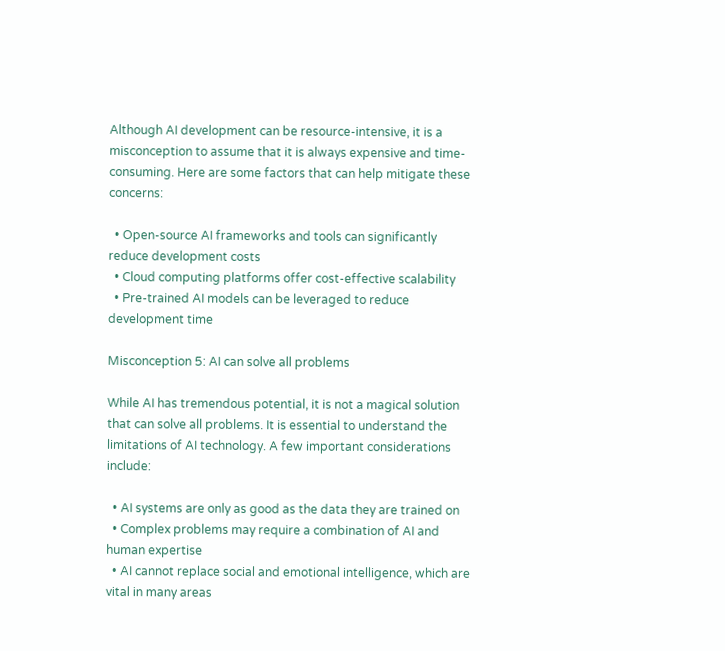Although AI development can be resource-intensive, it is a misconception to assume that it is always expensive and time-consuming. Here are some factors that can help mitigate these concerns:

  • Open-source AI frameworks and tools can significantly reduce development costs
  • Cloud computing platforms offer cost-effective scalability
  • Pre-trained AI models can be leveraged to reduce development time

Misconception 5: AI can solve all problems

While AI has tremendous potential, it is not a magical solution that can solve all problems. It is essential to understand the limitations of AI technology. A few important considerations include:

  • AI systems are only as good as the data they are trained on
  • Complex problems may require a combination of AI and human expertise
  • AI cannot replace social and emotional intelligence, which are vital in many areas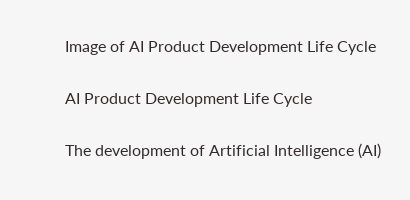Image of AI Product Development Life Cycle

AI Product Development Life Cycle

The development of Artificial Intelligence (AI)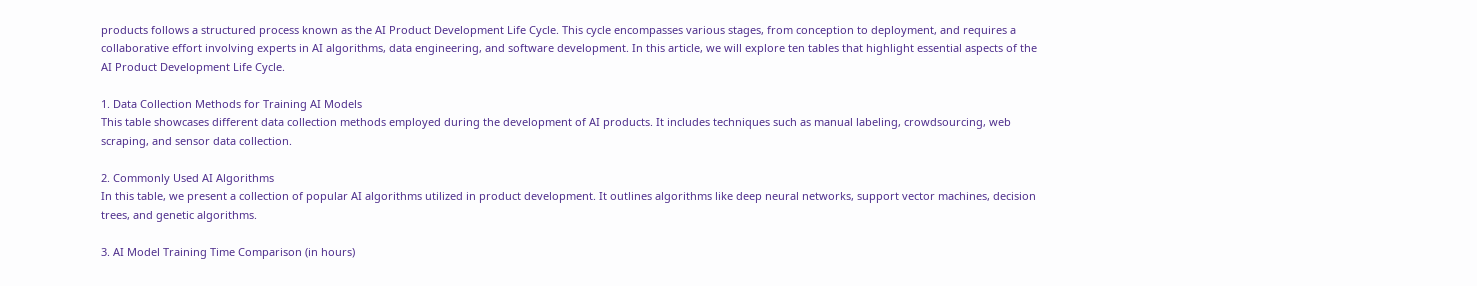products follows a structured process known as the AI Product Development Life Cycle. This cycle encompasses various stages, from conception to deployment, and requires a collaborative effort involving experts in AI algorithms, data engineering, and software development. In this article, we will explore ten tables that highlight essential aspects of the AI Product Development Life Cycle.

1. Data Collection Methods for Training AI Models
This table showcases different data collection methods employed during the development of AI products. It includes techniques such as manual labeling, crowdsourcing, web scraping, and sensor data collection.

2. Commonly Used AI Algorithms
In this table, we present a collection of popular AI algorithms utilized in product development. It outlines algorithms like deep neural networks, support vector machines, decision trees, and genetic algorithms.

3. AI Model Training Time Comparison (in hours)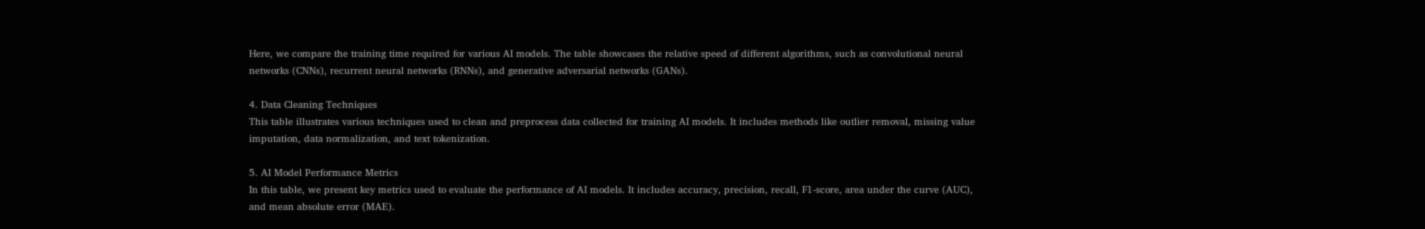Here, we compare the training time required for various AI models. The table showcases the relative speed of different algorithms, such as convolutional neural networks (CNNs), recurrent neural networks (RNNs), and generative adversarial networks (GANs).

4. Data Cleaning Techniques
This table illustrates various techniques used to clean and preprocess data collected for training AI models. It includes methods like outlier removal, missing value imputation, data normalization, and text tokenization.

5. AI Model Performance Metrics
In this table, we present key metrics used to evaluate the performance of AI models. It includes accuracy, precision, recall, F1-score, area under the curve (AUC), and mean absolute error (MAE).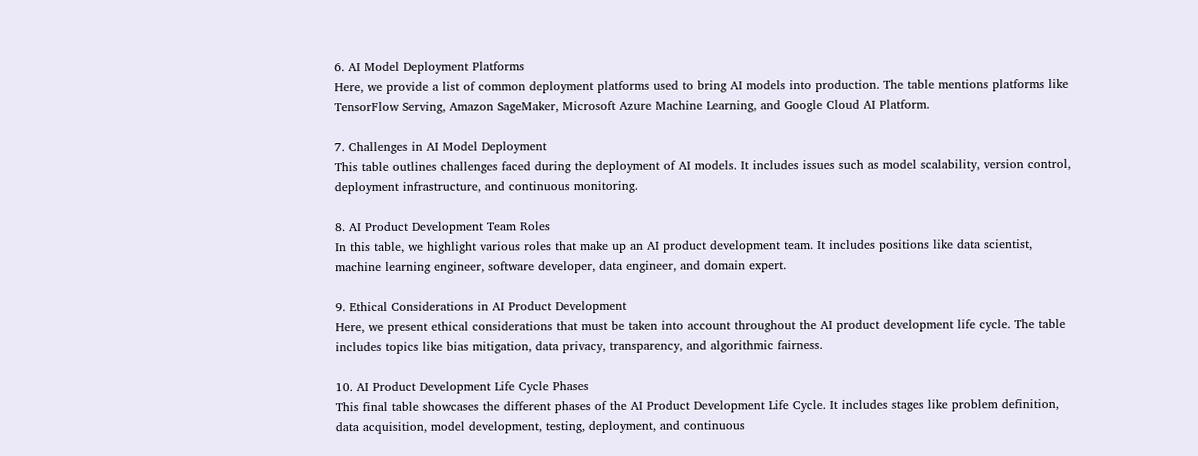6. AI Model Deployment Platforms
Here, we provide a list of common deployment platforms used to bring AI models into production. The table mentions platforms like TensorFlow Serving, Amazon SageMaker, Microsoft Azure Machine Learning, and Google Cloud AI Platform.

7. Challenges in AI Model Deployment
This table outlines challenges faced during the deployment of AI models. It includes issues such as model scalability, version control, deployment infrastructure, and continuous monitoring.

8. AI Product Development Team Roles
In this table, we highlight various roles that make up an AI product development team. It includes positions like data scientist, machine learning engineer, software developer, data engineer, and domain expert.

9. Ethical Considerations in AI Product Development
Here, we present ethical considerations that must be taken into account throughout the AI product development life cycle. The table includes topics like bias mitigation, data privacy, transparency, and algorithmic fairness.

10. AI Product Development Life Cycle Phases
This final table showcases the different phases of the AI Product Development Life Cycle. It includes stages like problem definition, data acquisition, model development, testing, deployment, and continuous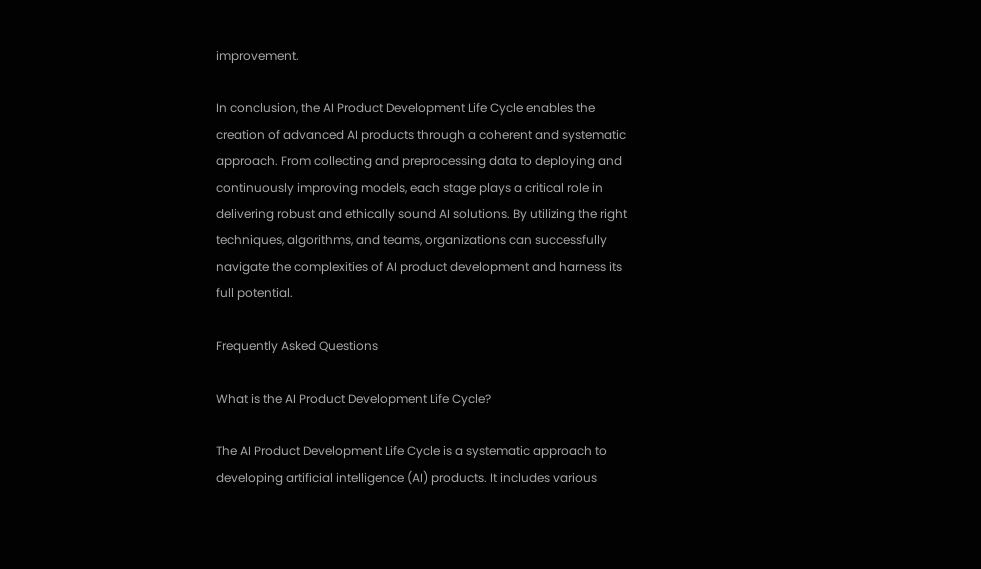improvement.

In conclusion, the AI Product Development Life Cycle enables the creation of advanced AI products through a coherent and systematic approach. From collecting and preprocessing data to deploying and continuously improving models, each stage plays a critical role in delivering robust and ethically sound AI solutions. By utilizing the right techniques, algorithms, and teams, organizations can successfully navigate the complexities of AI product development and harness its full potential.

Frequently Asked Questions

What is the AI Product Development Life Cycle?

The AI Product Development Life Cycle is a systematic approach to developing artificial intelligence (AI) products. It includes various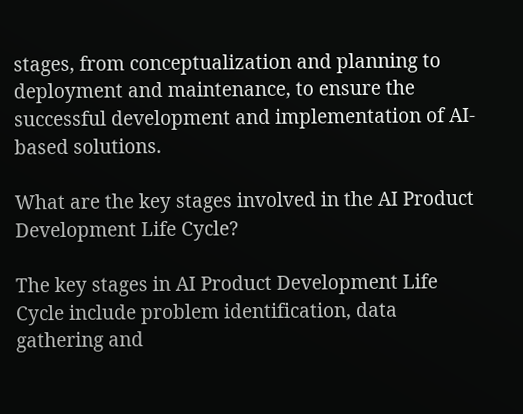stages, from conceptualization and planning to deployment and maintenance, to ensure the successful development and implementation of AI-based solutions.

What are the key stages involved in the AI Product Development Life Cycle?

The key stages in AI Product Development Life Cycle include problem identification, data gathering and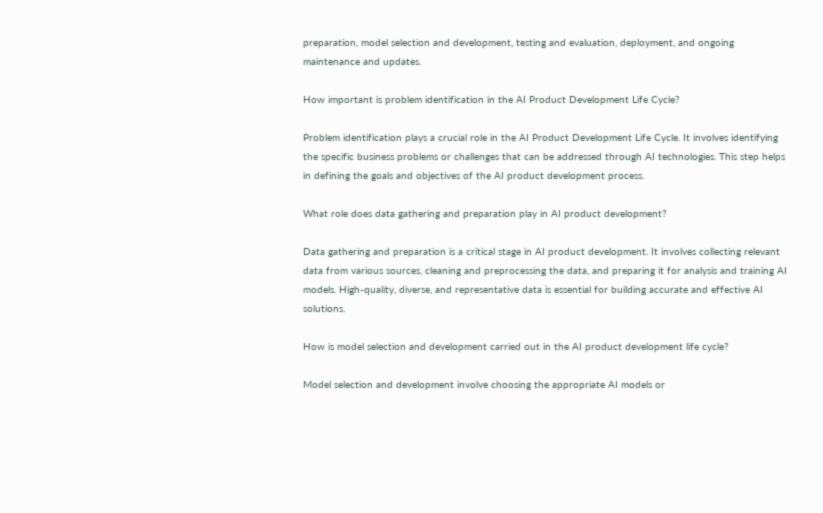preparation, model selection and development, testing and evaluation, deployment, and ongoing maintenance and updates.

How important is problem identification in the AI Product Development Life Cycle?

Problem identification plays a crucial role in the AI Product Development Life Cycle. It involves identifying the specific business problems or challenges that can be addressed through AI technologies. This step helps in defining the goals and objectives of the AI product development process.

What role does data gathering and preparation play in AI product development?

Data gathering and preparation is a critical stage in AI product development. It involves collecting relevant data from various sources, cleaning and preprocessing the data, and preparing it for analysis and training AI models. High-quality, diverse, and representative data is essential for building accurate and effective AI solutions.

How is model selection and development carried out in the AI product development life cycle?

Model selection and development involve choosing the appropriate AI models or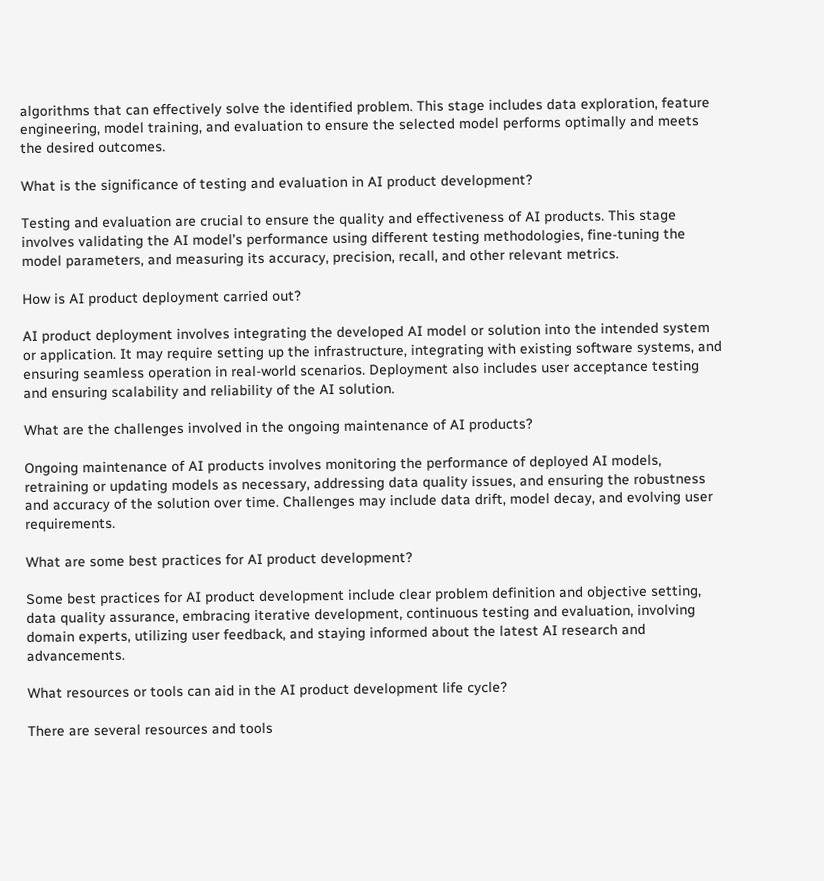algorithms that can effectively solve the identified problem. This stage includes data exploration, feature engineering, model training, and evaluation to ensure the selected model performs optimally and meets the desired outcomes.

What is the significance of testing and evaluation in AI product development?

Testing and evaluation are crucial to ensure the quality and effectiveness of AI products. This stage involves validating the AI model’s performance using different testing methodologies, fine-tuning the model parameters, and measuring its accuracy, precision, recall, and other relevant metrics.

How is AI product deployment carried out?

AI product deployment involves integrating the developed AI model or solution into the intended system or application. It may require setting up the infrastructure, integrating with existing software systems, and ensuring seamless operation in real-world scenarios. Deployment also includes user acceptance testing and ensuring scalability and reliability of the AI solution.

What are the challenges involved in the ongoing maintenance of AI products?

Ongoing maintenance of AI products involves monitoring the performance of deployed AI models, retraining or updating models as necessary, addressing data quality issues, and ensuring the robustness and accuracy of the solution over time. Challenges may include data drift, model decay, and evolving user requirements.

What are some best practices for AI product development?

Some best practices for AI product development include clear problem definition and objective setting, data quality assurance, embracing iterative development, continuous testing and evaluation, involving domain experts, utilizing user feedback, and staying informed about the latest AI research and advancements.

What resources or tools can aid in the AI product development life cycle?

There are several resources and tools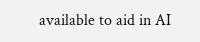available to aid in AI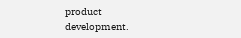product development.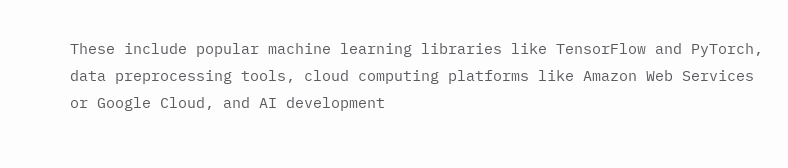These include popular machine learning libraries like TensorFlow and PyTorch, data preprocessing tools, cloud computing platforms like Amazon Web Services or Google Cloud, and AI development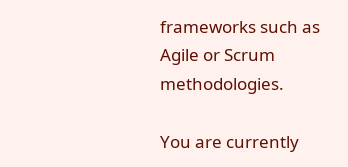frameworks such as Agile or Scrum methodologies.

You are currently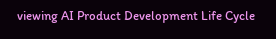viewing AI Product Development Life Cycle